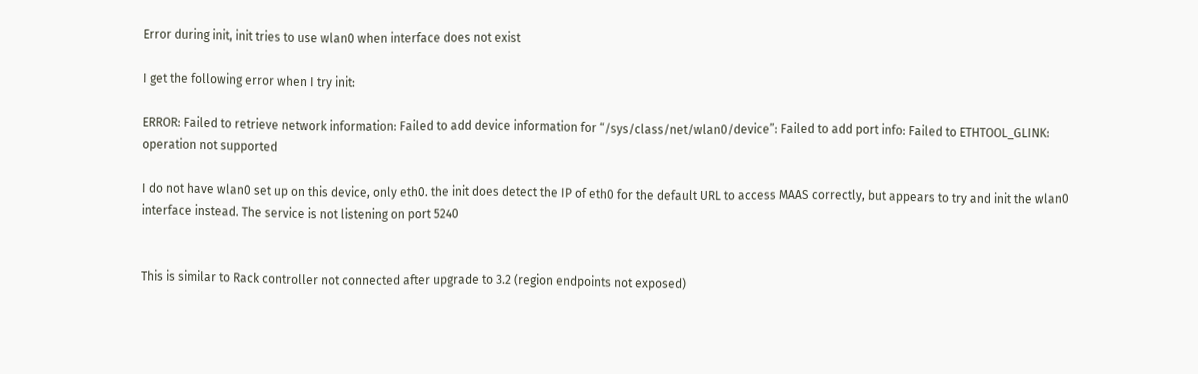Error during init, init tries to use wlan0 when interface does not exist

I get the following error when I try init:

ERROR: Failed to retrieve network information: Failed to add device information for “/sys/class/net/wlan0/device”: Failed to add port info: Failed to ETHTOOL_GLINK: operation not supported

I do not have wlan0 set up on this device, only eth0. the init does detect the IP of eth0 for the default URL to access MAAS correctly, but appears to try and init the wlan0 interface instead. The service is not listening on port 5240


This is similar to Rack controller not connected after upgrade to 3.2 (region endpoints not exposed)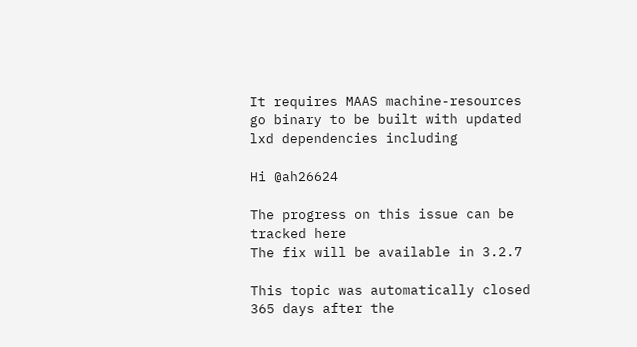It requires MAAS machine-resources go binary to be built with updated lxd dependencies including

Hi @ah26624

The progress on this issue can be tracked here
The fix will be available in 3.2.7

This topic was automatically closed 365 days after the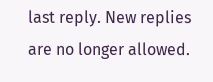last reply. New replies are no longer allowed.